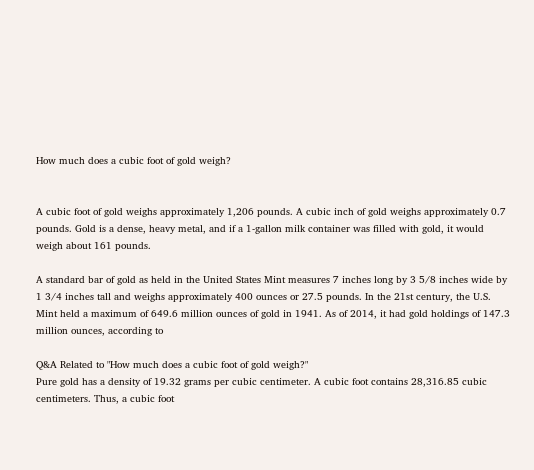How much does a cubic foot of gold weigh?


A cubic foot of gold weighs approximately 1,206 pounds. A cubic inch of gold weighs approximately 0.7 pounds. Gold is a dense, heavy metal, and if a 1-gallon milk container was filled with gold, it would weigh about 161 pounds.

A standard bar of gold as held in the United States Mint measures 7 inches long by 3 5/8 inches wide by 1 3/4 inches tall and weighs approximately 400 ounces or 27.5 pounds. In the 21st century, the U.S. Mint held a maximum of 649.6 million ounces of gold in 1941. As of 2014, it had gold holdings of 147.3 million ounces, according to

Q&A Related to "How much does a cubic foot of gold weigh?"
Pure gold has a density of 19.32 grams per cubic centimeter. A cubic foot contains 28,316.85 cubic centimeters. Thus, a cubic foot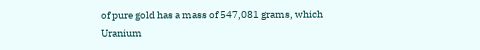of pure gold has a mass of 547,081 grams, which
Uranium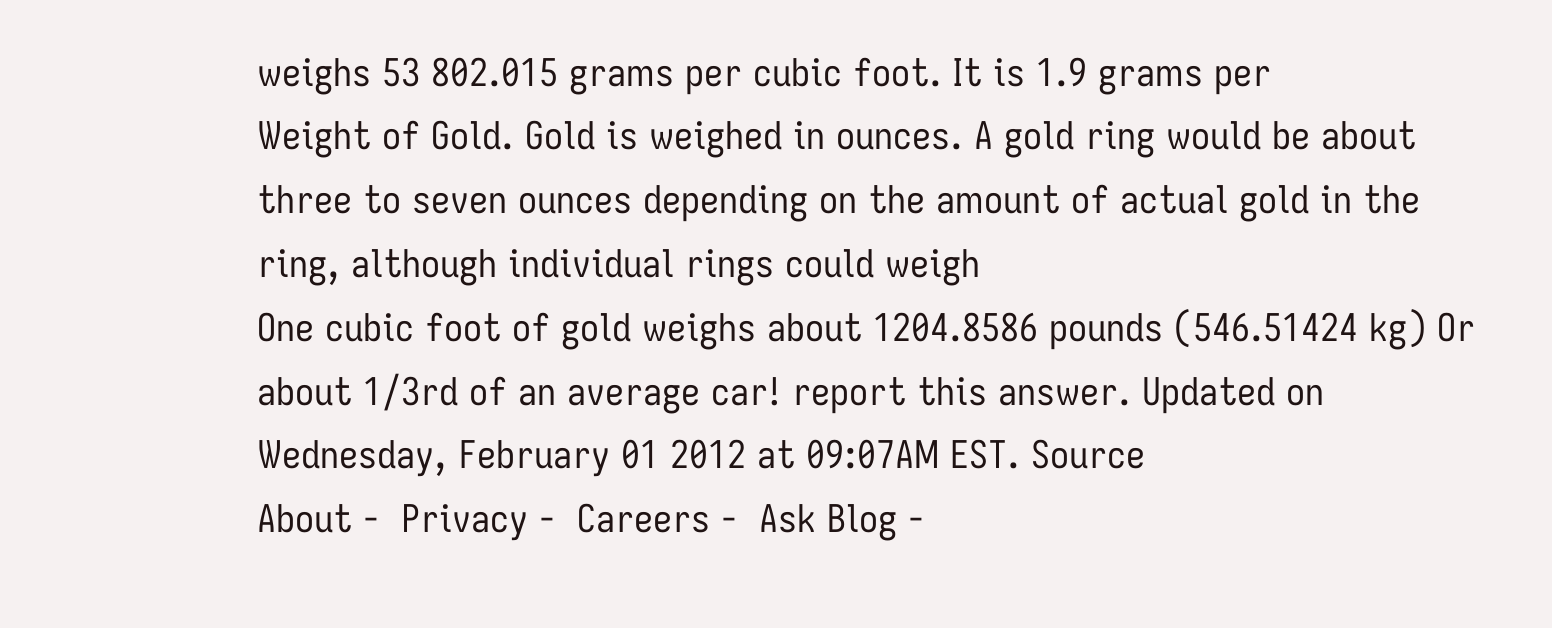weighs 53 802.015 grams per cubic foot. It is 1.9 grams per
Weight of Gold. Gold is weighed in ounces. A gold ring would be about three to seven ounces depending on the amount of actual gold in the ring, although individual rings could weigh
One cubic foot of gold weighs about 1204.8586 pounds (546.51424 kg) Or about 1/3rd of an average car! report this answer. Updated on Wednesday, February 01 2012 at 09:07AM EST. Source
About -  Privacy -  Careers -  Ask Blog -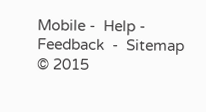Mobile -  Help -  Feedback  -  Sitemap  © 2015